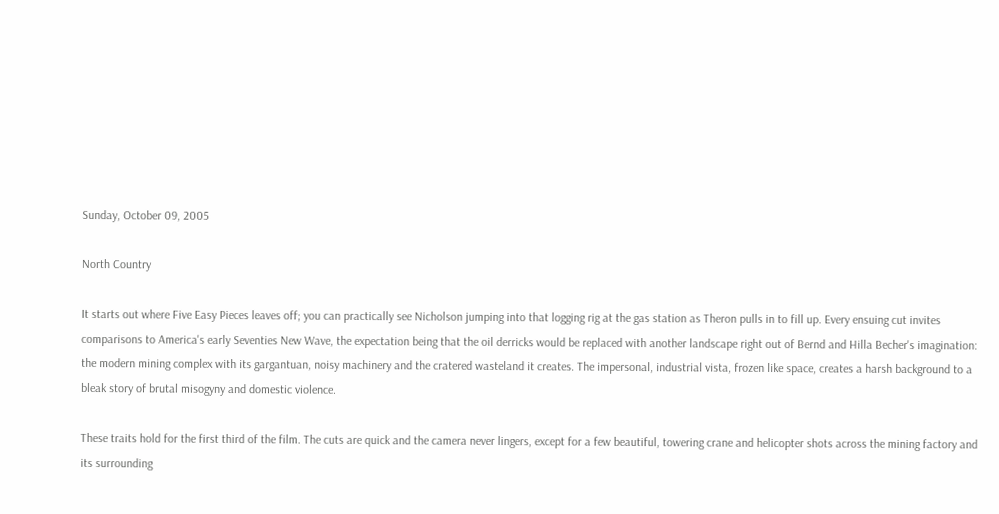Sunday, October 09, 2005

North Country

It starts out where Five Easy Pieces leaves off; you can practically see Nicholson jumping into that logging rig at the gas station as Theron pulls in to fill up. Every ensuing cut invites comparisons to America's early Seventies New Wave, the expectation being that the oil derricks would be replaced with another landscape right out of Bernd and Hilla Becher's imagination: the modern mining complex with its gargantuan, noisy machinery and the cratered wasteland it creates. The impersonal, industrial vista, frozen like space, creates a harsh background to a bleak story of brutal misogyny and domestic violence.

These traits hold for the first third of the film. The cuts are quick and the camera never lingers, except for a few beautiful, towering crane and helicopter shots across the mining factory and its surrounding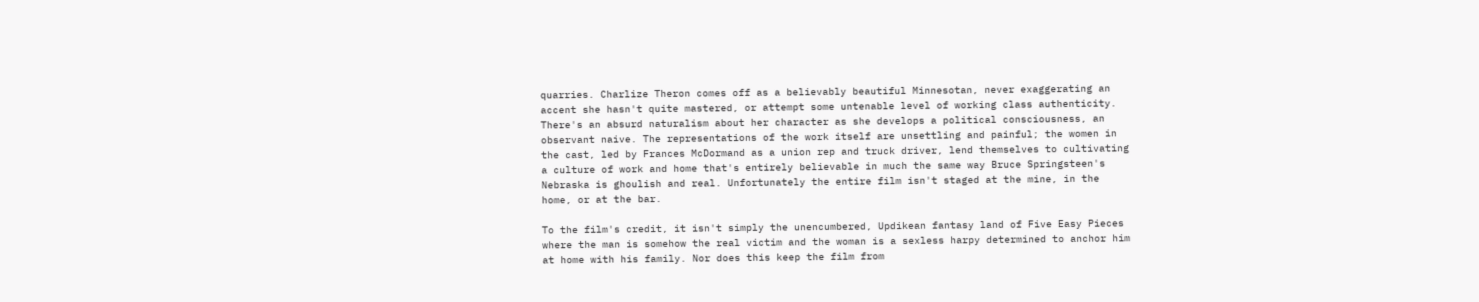quarries. Charlize Theron comes off as a believably beautiful Minnesotan, never exaggerating an accent she hasn't quite mastered, or attempt some untenable level of working class authenticity. There's an absurd naturalism about her character as she develops a political consciousness, an observant naive. The representations of the work itself are unsettling and painful; the women in the cast, led by Frances McDormand as a union rep and truck driver, lend themselves to cultivating a culture of work and home that's entirely believable in much the same way Bruce Springsteen's Nebraska is ghoulish and real. Unfortunately the entire film isn't staged at the mine, in the home, or at the bar.

To the film's credit, it isn't simply the unencumbered, Updikean fantasy land of Five Easy Pieces where the man is somehow the real victim and the woman is a sexless harpy determined to anchor him at home with his family. Nor does this keep the film from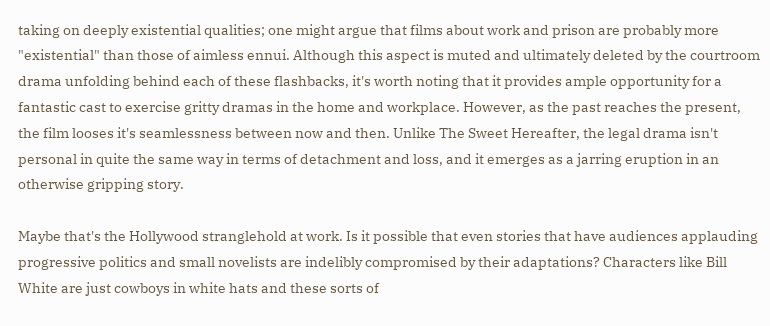taking on deeply existential qualities; one might argue that films about work and prison are probably more "existential" than those of aimless ennui. Although this aspect is muted and ultimately deleted by the courtroom drama unfolding behind each of these flashbacks, it's worth noting that it provides ample opportunity for a fantastic cast to exercise gritty dramas in the home and workplace. However, as the past reaches the present, the film looses it's seamlessness between now and then. Unlike The Sweet Hereafter, the legal drama isn't personal in quite the same way in terms of detachment and loss, and it emerges as a jarring eruption in an otherwise gripping story.

Maybe that's the Hollywood stranglehold at work. Is it possible that even stories that have audiences applauding progressive politics and small novelists are indelibly compromised by their adaptations? Characters like Bill White are just cowboys in white hats and these sorts of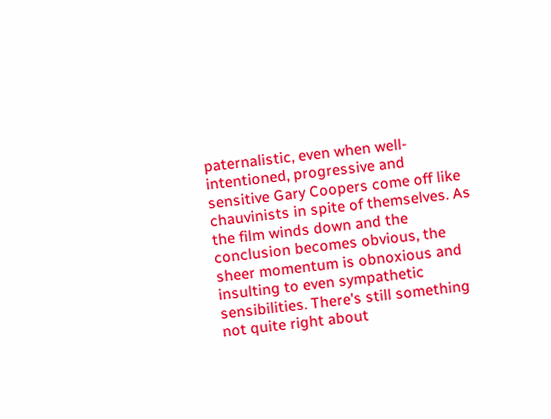paternalistic, even when well-intentioned, progressive and sensitive Gary Coopers come off like chauvinists in spite of themselves. As the film winds down and the conclusion becomes obvious, the sheer momentum is obnoxious and insulting to even sympathetic sensibilities. There's still something not quite right about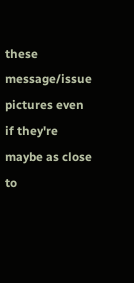these message/issue pictures even if they're maybe as close to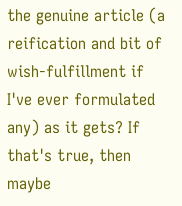the genuine article (a reification and bit of wish-fulfillment if I've ever formulated any) as it gets? If that's true, then maybe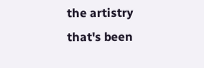the artistry that's been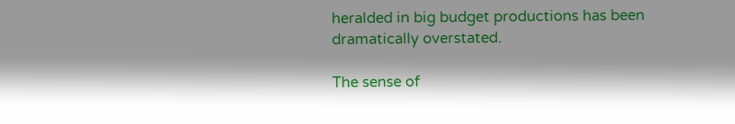heralded in big budget productions has been dramatically overstated.

The sense of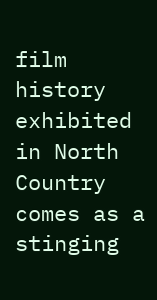film history exhibited in North Country comes as a stinging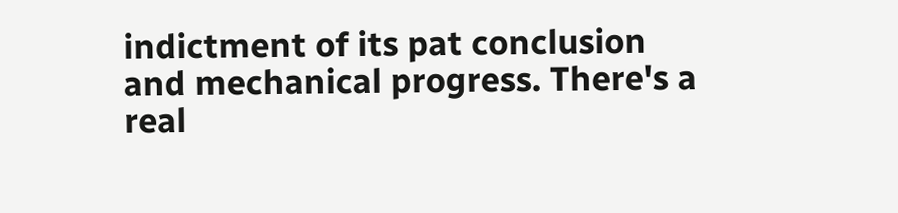indictment of its pat conclusion and mechanical progress. There's a real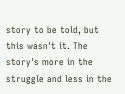story to be told, but this wasn't it. The story's more in the struggle and less in the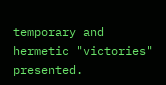temporary and hermetic "victories" presented.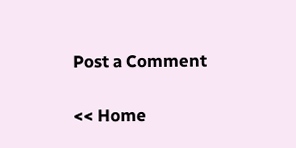Post a Comment

<< Home